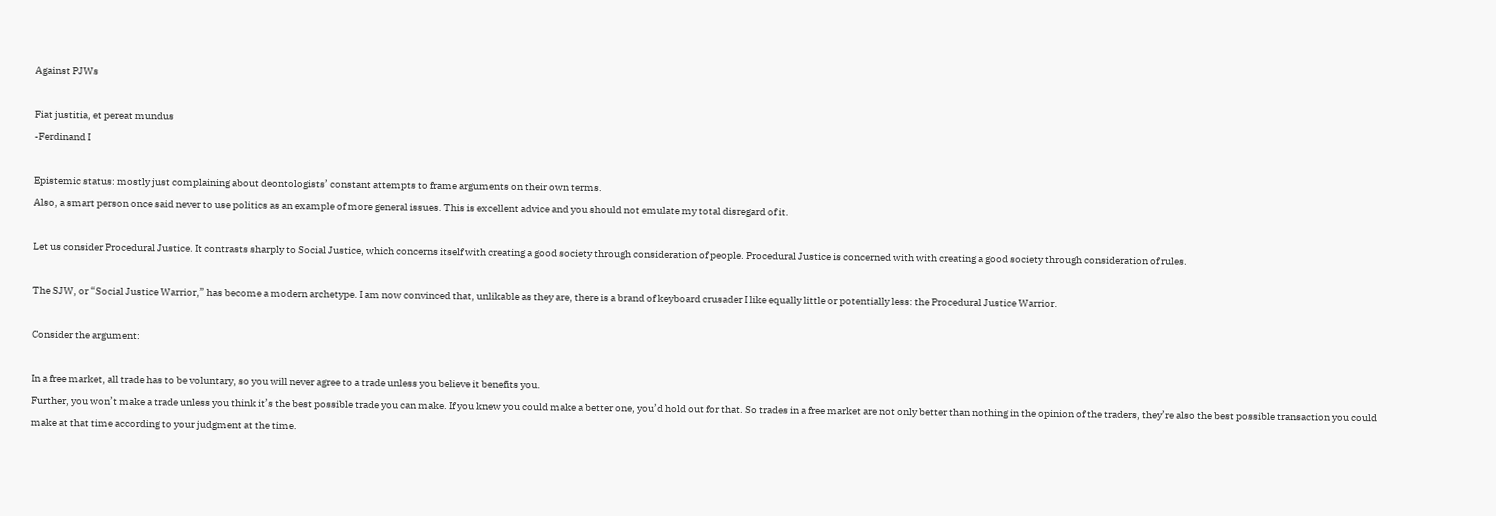Against PJWs

Fiat justitia, et pereat mundus
-Ferdinand I

Epistemic status: mostly just complaining about deontologists’ constant attempts to frame arguments on their own terms.
Also, a smart person once said never to use politics as an example of more general issues. This is excellent advice and you should not emulate my total disregard of it.

Let us consider Procedural Justice. It contrasts sharply to Social Justice, which concerns itself with creating a good society through consideration of people. Procedural Justice is concerned with with creating a good society through consideration of rules.

The SJW, or “Social Justice Warrior,” has become a modern archetype. I am now convinced that, unlikable as they are, there is a brand of keyboard crusader I like equally little or potentially less: the Procedural Justice Warrior.

Consider the argument:

In a free market, all trade has to be voluntary, so you will never agree to a trade unless you believe it benefits you.
Further, you won’t make a trade unless you think it’s the best possible trade you can make. If you knew you could make a better one, you’d hold out for that. So trades in a free market are not only better than nothing in the opinion of the traders, they’re also the best possible transaction you could make at that time according to your judgment at the time.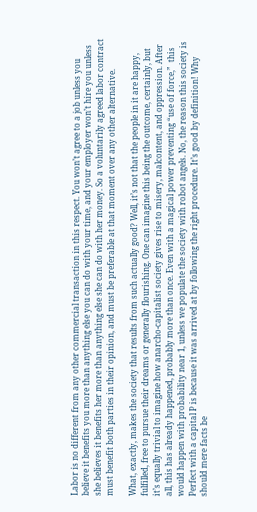Labor is no different from any other commercial transaction in this respect. You won’t agree to a job unless you believe it benefits you more than anything else you can do with your time, and your employer won’t hire you unless she believes it benefits her more than anything else she can do with her money. So a voluntarily agreed labor contract must benefit both parties in their opinion, and must be preferable at that moment over any other alternative.

What, exactly, makes the society that results from such actually good? Well, it’s not that the people in it are happy, fulfilled, free to pursue their dreams or generally flourishing. One can imagine this being the outcome, certainly, but it’s equally trivial to imagine how anarcho-capitalist society gives rise to misery, malcontent, and oppression. After all, this has already happened, probably more than once. Even with a magical power preventing “use of force,”  this would happen with probability near 1, unless we populate the society with robot angels. No, the reason this society is Perfect with a capital P is because it was arrived at by following the right procedure. It’s good by definition! Why should mere facts be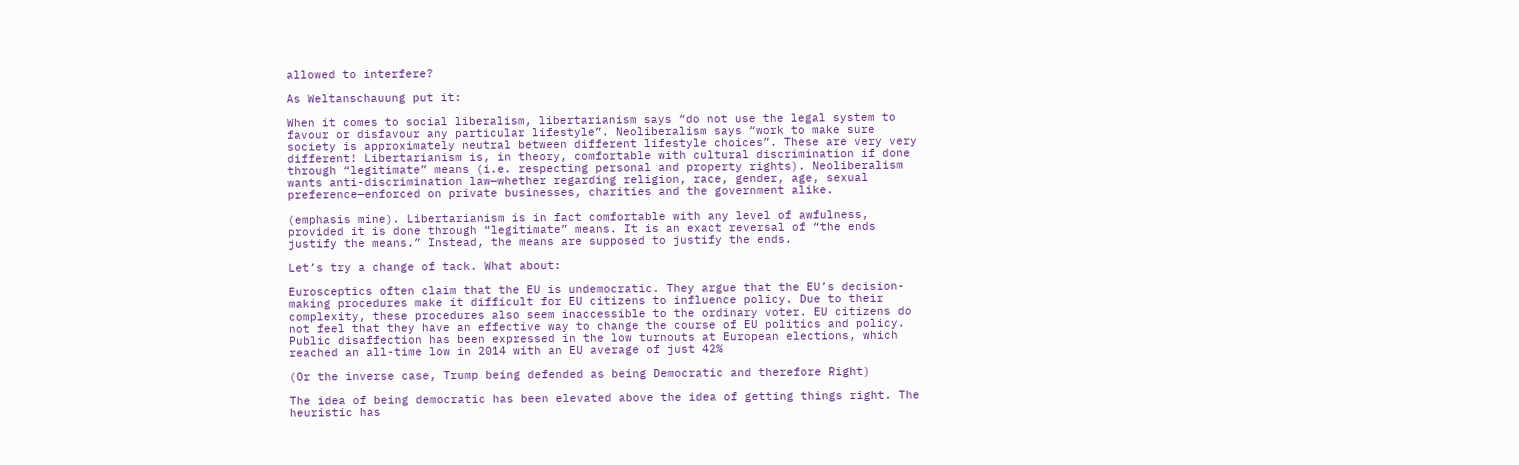allowed to interfere?

As Weltanschauung put it:

When it comes to social liberalism, libertarianism says “do not use the legal system to favour or disfavour any particular lifestyle”. Neoliberalism says “work to make sure society is approximately neutral between different lifestyle choices”. These are very very different! Libertarianism is, in theory, comfortable with cultural discrimination if done through “legitimate” means (i.e. respecting personal and property rights). Neoliberalism wants anti-discrimination law—whether regarding religion, race, gender, age, sexual preference—enforced on private businesses, charities and the government alike.

(emphasis mine). Libertarianism is in fact comfortable with any level of awfulness, provided it is done through “legitimate” means. It is an exact reversal of “the ends justify the means.” Instead, the means are supposed to justify the ends.

Let’s try a change of tack. What about:

Eurosceptics often claim that the EU is undemocratic. They argue that the EU’s decision-making procedures make it difficult for EU citizens to influence policy. Due to their complexity, these procedures also seem inaccessible to the ordinary voter. EU citizens do not feel that they have an effective way to change the course of EU politics and policy. Public disaffection has been expressed in the low turnouts at European elections, which reached an all-time low in 2014 with an EU average of just 42%

(Or the inverse case, Trump being defended as being Democratic and therefore Right)

The idea of being democratic has been elevated above the idea of getting things right. The heuristic has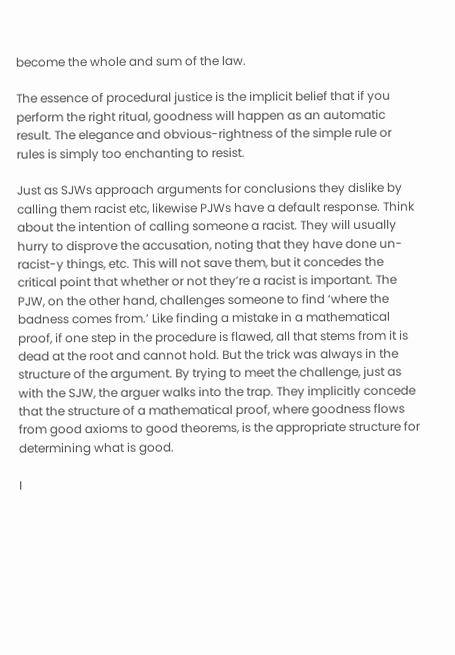become the whole and sum of the law.

The essence of procedural justice is the implicit belief that if you perform the right ritual, goodness will happen as an automatic result. The elegance and obvious-rightness of the simple rule or rules is simply too enchanting to resist.

Just as SJWs approach arguments for conclusions they dislike by calling them racist etc, likewise PJWs have a default response. Think about the intention of calling someone a racist. They will usually hurry to disprove the accusation, noting that they have done un-racist-y things, etc. This will not save them, but it concedes the critical point that whether or not they’re a racist is important. The PJW, on the other hand, challenges someone to find ‘where the badness comes from.’ Like finding a mistake in a mathematical proof, if one step in the procedure is flawed, all that stems from it is dead at the root and cannot hold. But the trick was always in the structure of the argument. By trying to meet the challenge, just as with the SJW, the arguer walks into the trap. They implicitly concede that the structure of a mathematical proof, where goodness flows from good axioms to good theorems, is the appropriate structure for determining what is good.

I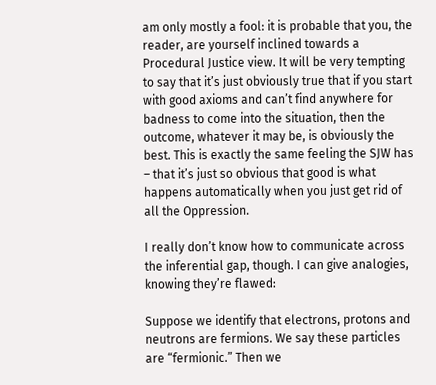am only mostly a fool: it is probable that you, the reader, are yourself inclined towards a Procedural Justice view. It will be very tempting to say that it’s just obviously true that if you start with good axioms and can’t find anywhere for badness to come into the situation, then the outcome, whatever it may be, is obviously the best. This is exactly the same feeling the SJW has – that it’s just so obvious that good is what happens automatically when you just get rid of all the Oppression.

I really don’t know how to communicate across the inferential gap, though. I can give analogies, knowing they’re flawed:

Suppose we identify that electrons, protons and neutrons are fermions. We say these particles are “fermionic.” Then we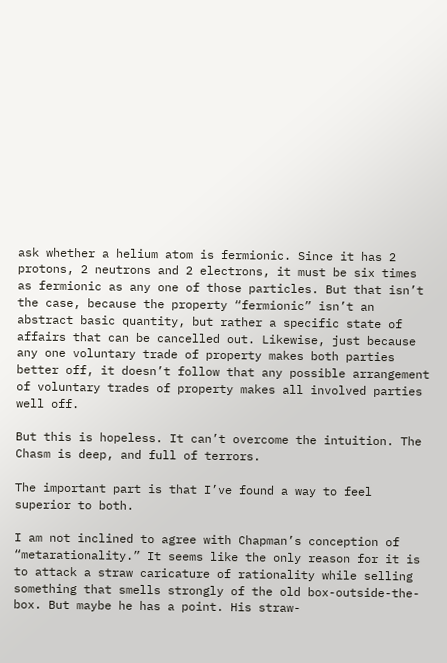ask whether a helium atom is fermionic. Since it has 2 protons, 2 neutrons and 2 electrons, it must be six times as fermionic as any one of those particles. But that isn’t the case, because the property “fermionic” isn’t an abstract basic quantity, but rather a specific state of affairs that can be cancelled out. Likewise, just because any one voluntary trade of property makes both parties better off, it doesn’t follow that any possible arrangement of voluntary trades of property makes all involved parties well off.

But this is hopeless. It can’t overcome the intuition. The Chasm is deep, and full of terrors.

The important part is that I’ve found a way to feel superior to both.

I am not inclined to agree with Chapman’s conception of “metarationality.” It seems like the only reason for it is to attack a straw caricature of rationality while selling something that smells strongly of the old box-outside-the-box. But maybe he has a point. His straw-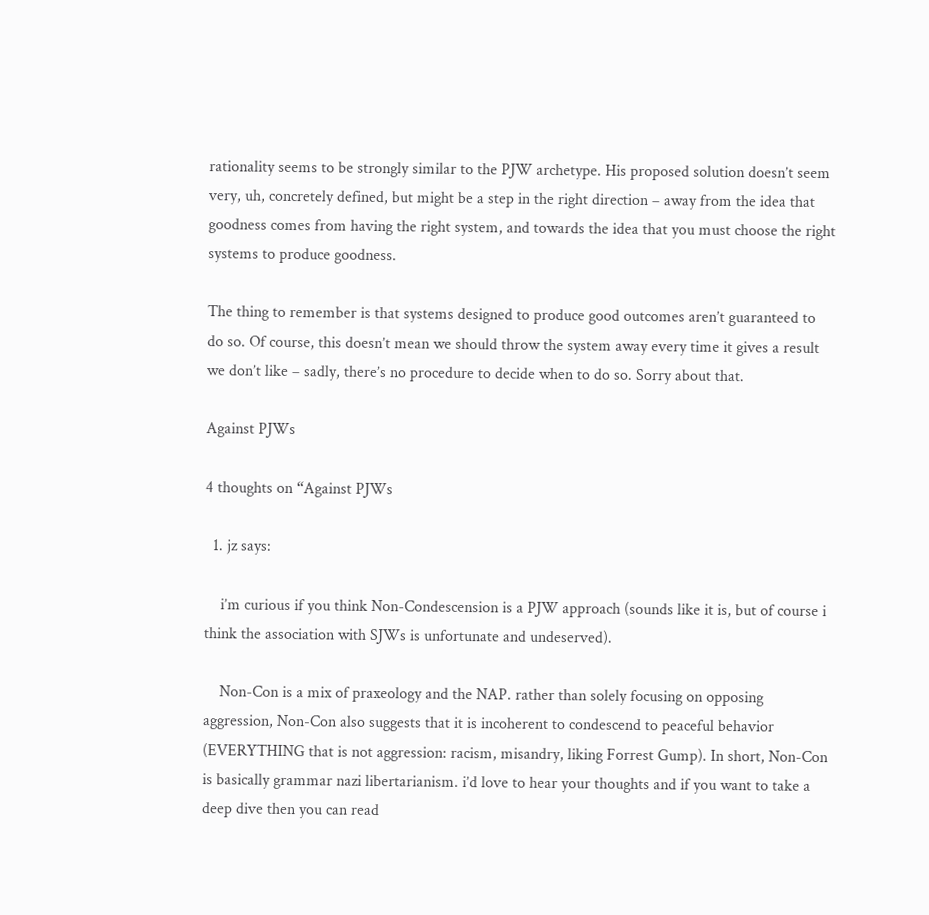rationality seems to be strongly similar to the PJW archetype. His proposed solution doesn’t seem very, uh, concretely defined, but might be a step in the right direction – away from the idea that goodness comes from having the right system, and towards the idea that you must choose the right systems to produce goodness.

The thing to remember is that systems designed to produce good outcomes aren’t guaranteed to do so. Of course, this doesn’t mean we should throw the system away every time it gives a result we don’t like – sadly, there’s no procedure to decide when to do so. Sorry about that.

Against PJWs

4 thoughts on “Against PJWs

  1. jz says:

    i’m curious if you think Non-Condescension is a PJW approach (sounds like it is, but of course i think the association with SJWs is unfortunate and undeserved).

    Non-Con is a mix of praxeology and the NAP. rather than solely focusing on opposing aggression, Non-Con also suggests that it is incoherent to condescend to peaceful behavior (EVERYTHING that is not aggression: racism, misandry, liking Forrest Gump). In short, Non-Con is basically grammar nazi libertarianism. i’d love to hear your thoughts and if you want to take a deep dive then you can read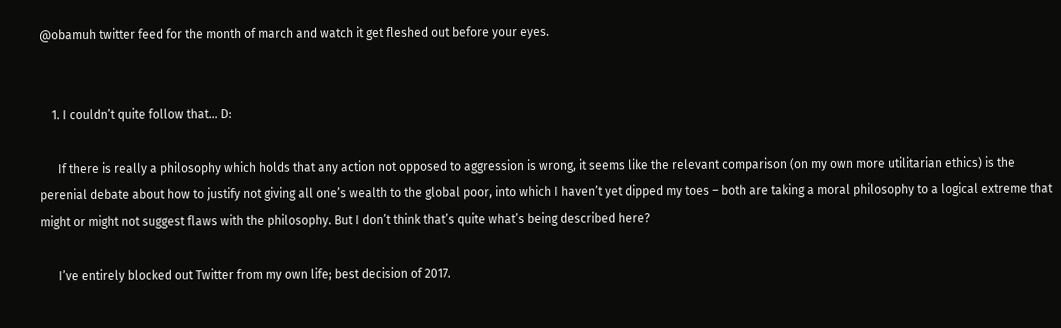@obamuh twitter feed for the month of march and watch it get fleshed out before your eyes.


    1. I couldn’t quite follow that… D:

      If there is really a philosophy which holds that any action not opposed to aggression is wrong, it seems like the relevant comparison (on my own more utilitarian ethics) is the perenial debate about how to justify not giving all one’s wealth to the global poor, into which I haven’t yet dipped my toes – both are taking a moral philosophy to a logical extreme that might or might not suggest flaws with the philosophy. But I don’t think that’s quite what’s being described here?

      I’ve entirely blocked out Twitter from my own life; best decision of 2017.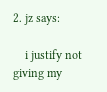2. jz says:

    i justify not giving my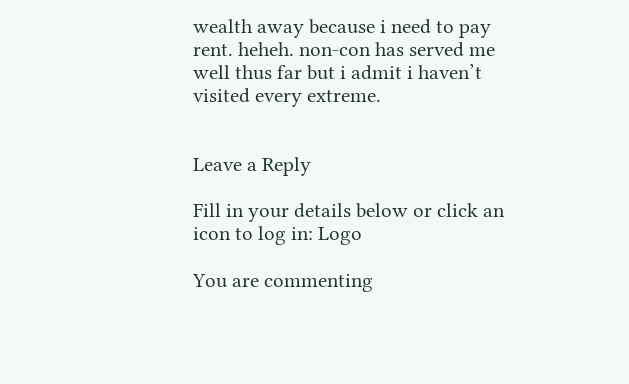wealth away because i need to pay rent. heheh. non-con has served me well thus far but i admit i haven’t visited every extreme.


Leave a Reply

Fill in your details below or click an icon to log in: Logo

You are commenting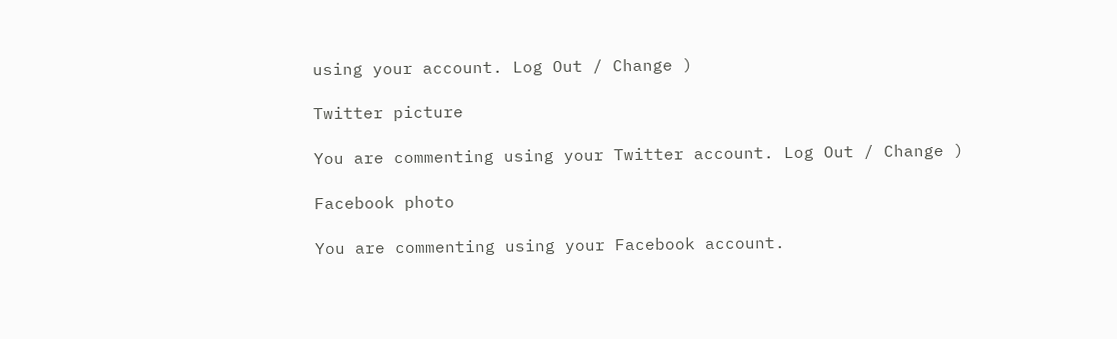using your account. Log Out / Change )

Twitter picture

You are commenting using your Twitter account. Log Out / Change )

Facebook photo

You are commenting using your Facebook account.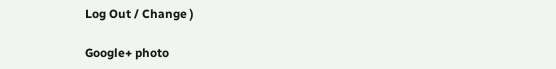Log Out / Change )

Google+ photo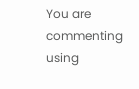You are commenting using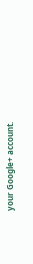your Google+ account.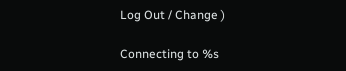Log Out / Change )

Connecting to %s